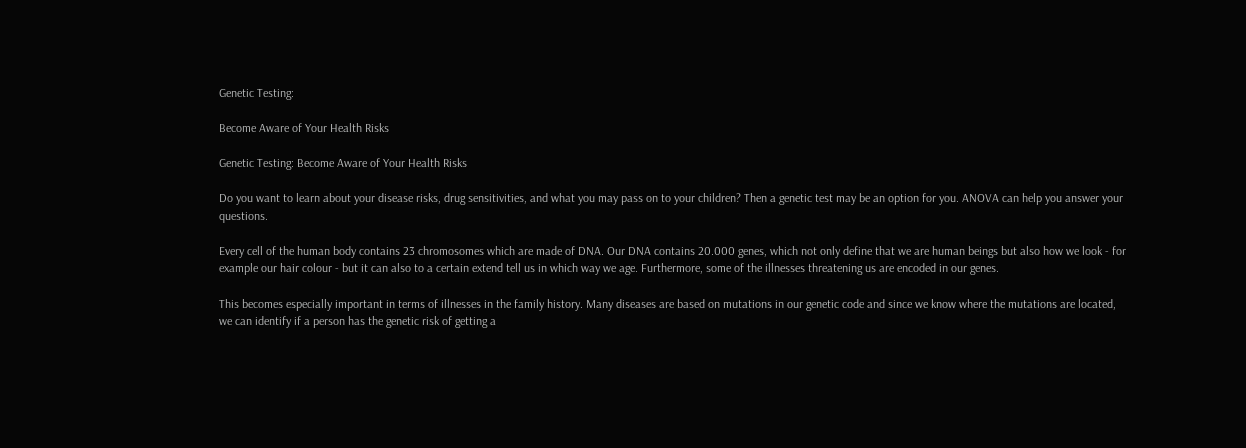Genetic Testing:

Become Aware of Your Health Risks

Genetic Testing: Become Aware of Your Health Risks

Do you want to learn about your disease risks, drug sensitivities, and what you may pass on to your children? Then a genetic test may be an option for you. ANOVA can help you answer your questions.

Every cell of the human body contains 23 chromosomes which are made of DNA. Our DNA contains 20.000 genes, which not only define that we are human beings but also how we look - for example our hair colour - but it can also to a certain extend tell us in which way we age. Furthermore, some of the illnesses threatening us are encoded in our genes.

This becomes especially important in terms of illnesses in the family history. Many diseases are based on mutations in our genetic code and since we know where the mutations are located, we can identify if a person has the genetic risk of getting a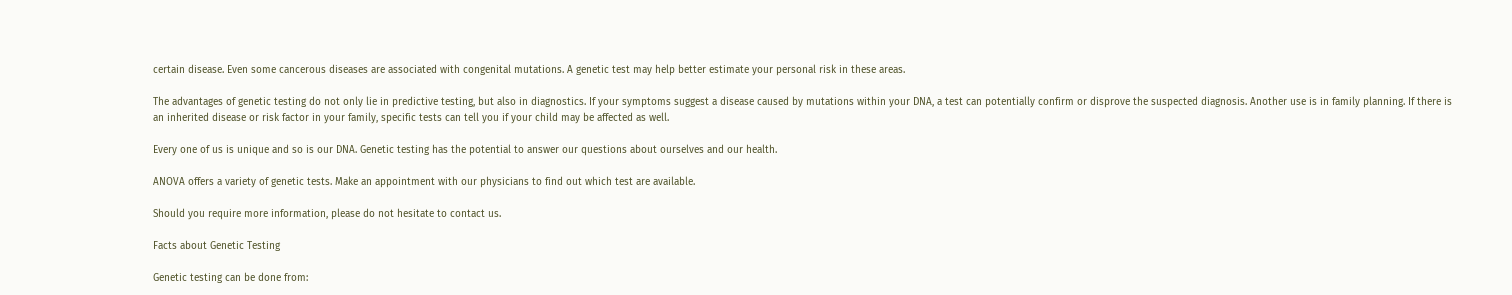certain disease. Even some cancerous diseases are associated with congenital mutations. A genetic test may help better estimate your personal risk in these areas.

The advantages of genetic testing do not only lie in predictive testing, but also in diagnostics. If your symptoms suggest a disease caused by mutations within your DNA, a test can potentially confirm or disprove the suspected diagnosis. Another use is in family planning. If there is an inherited disease or risk factor in your family, specific tests can tell you if your child may be affected as well.

Every one of us is unique and so is our DNA. Genetic testing has the potential to answer our questions about ourselves and our health.

ANOVA offers a variety of genetic tests. Make an appointment with our physicians to find out which test are available.

Should you require more information, please do not hesitate to contact us.

Facts about Genetic Testing

Genetic testing can be done from: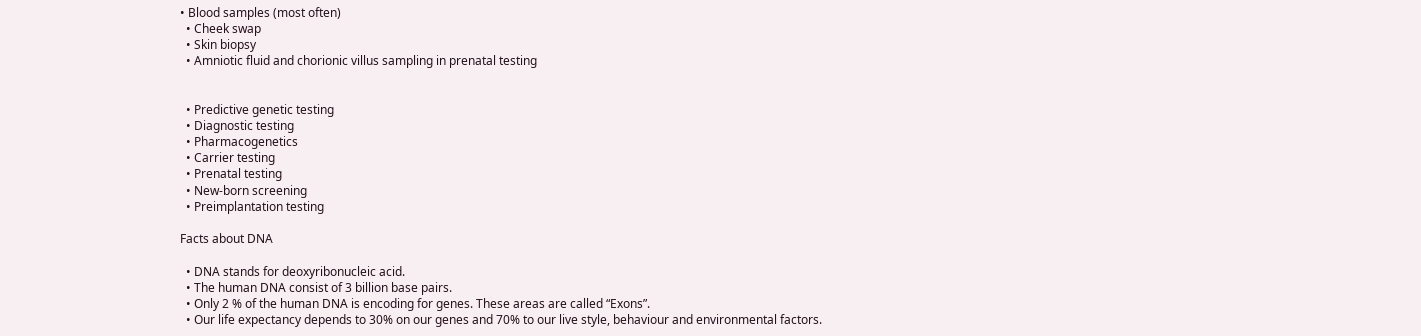• Blood samples (most often)
  • Cheek swap
  • Skin biopsy
  • Amniotic fluid and chorionic villus sampling in prenatal testing


  • Predictive genetic testing
  • Diagnostic testing
  • Pharmacogenetics
  • Carrier testing
  • Prenatal testing
  • New-born screening
  • Preimplantation testing

Facts about DNA

  • DNA stands for deoxyribonucleic acid.
  • The human DNA consist of 3 billion base pairs.
  • Only 2 % of the human DNA is encoding for genes. These areas are called “Exons”.
  • Our life expectancy depends to 30% on our genes and 70% to our live style, behaviour and environmental factors.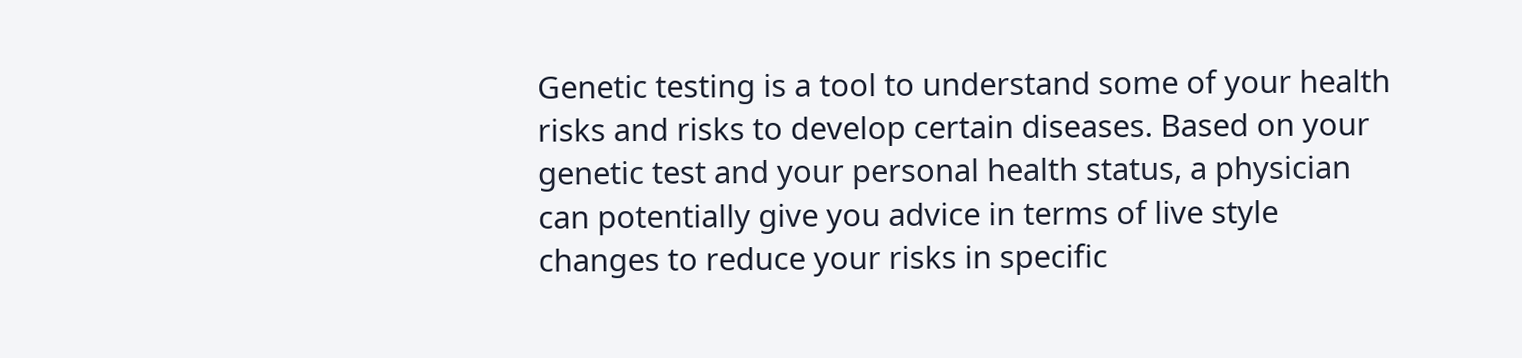Genetic testing is a tool to understand some of your health risks and risks to develop certain diseases. Based on your genetic test and your personal health status, a physician can potentially give you advice in terms of live style changes to reduce your risks in specific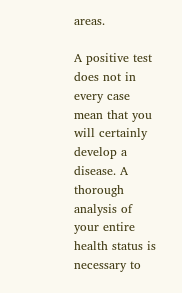areas.

A positive test does not in every case mean that you will certainly develop a disease. A thorough analysis of your entire health status is necessary to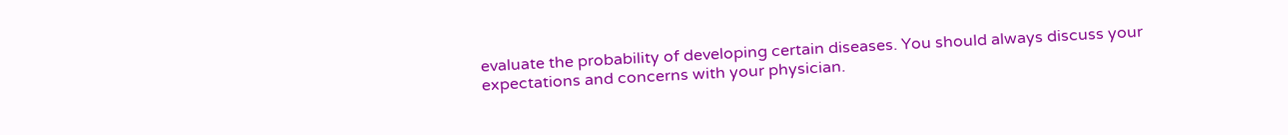evaluate the probability of developing certain diseases. You should always discuss your expectations and concerns with your physician.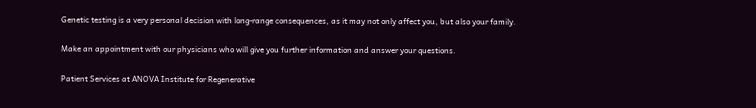Genetic testing is a very personal decision with long-range consequences, as it may not only affect you, but also your family.

Make an appointment with our physicians who will give you further information and answer your questions.

Patient Services at ANOVA Institute for Regenerative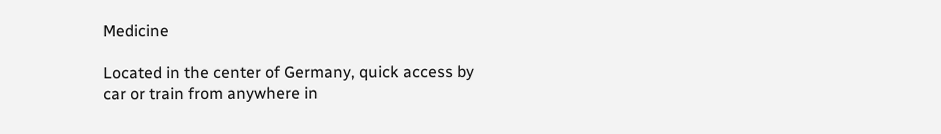Medicine

Located in the center of Germany, quick access by car or train from anywhere in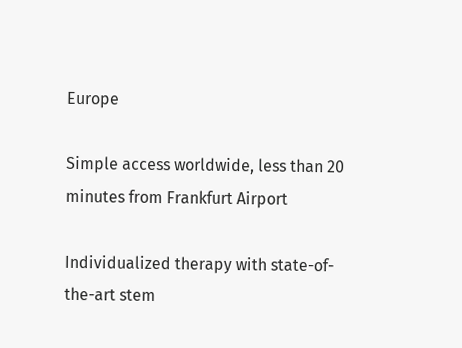Europe

Simple access worldwide, less than 20 minutes from Frankfurt Airport

Individualized therapy with state-of-the-art stem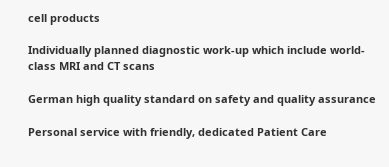cell products

Individually planned diagnostic work-up which include world-class MRI and CT scans

German high quality standard on safety and quality assurance

Personal service with friendly, dedicated Patient Care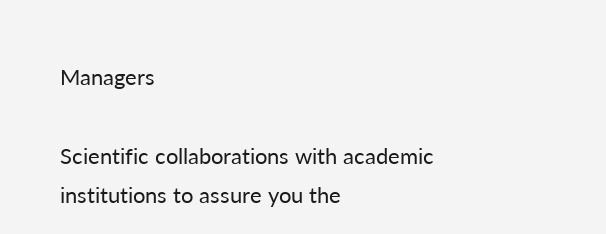Managers

Scientific collaborations with academic institutions to assure you the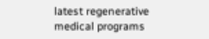latest regenerative medical programs